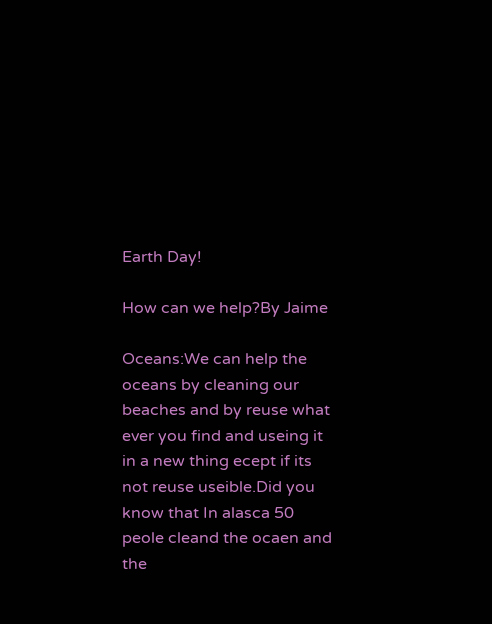Earth Day!

How can we help?By Jaime

Oceans:We can help the oceans by cleaning our beaches and by reuse what ever you find and useing it in a new thing ecept if its not reuse useible.Did you know that In alasca 50 peole cleand the ocaen and the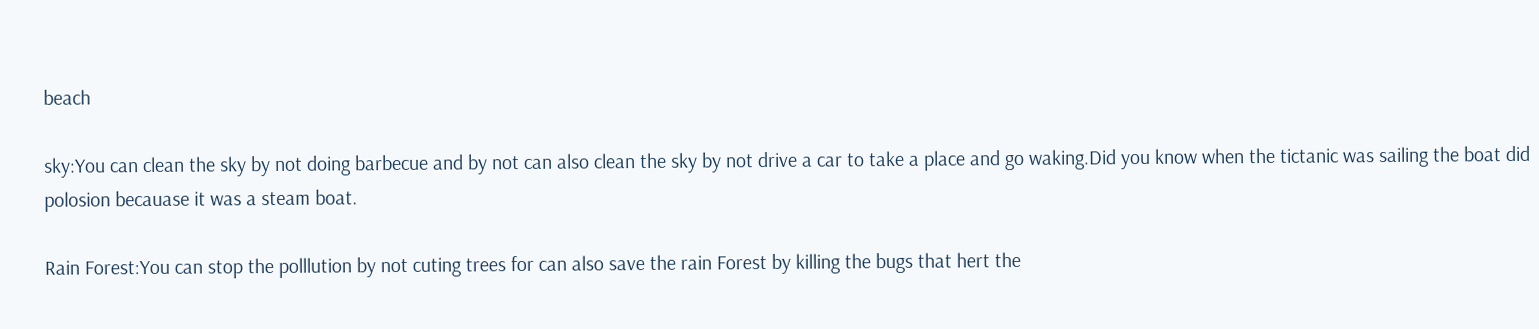beach

sky:You can clean the sky by not doing barbecue and by not can also clean the sky by not drive a car to take a place and go waking.Did you know when the tictanic was sailing the boat did polosion becauase it was a steam boat.

Rain Forest:You can stop the polllution by not cuting trees for can also save the rain Forest by killing the bugs that hert the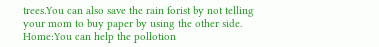trees.You can also save the rain forist by not telling your mom to buy paper by using the other side.
Home:You can help the pollotion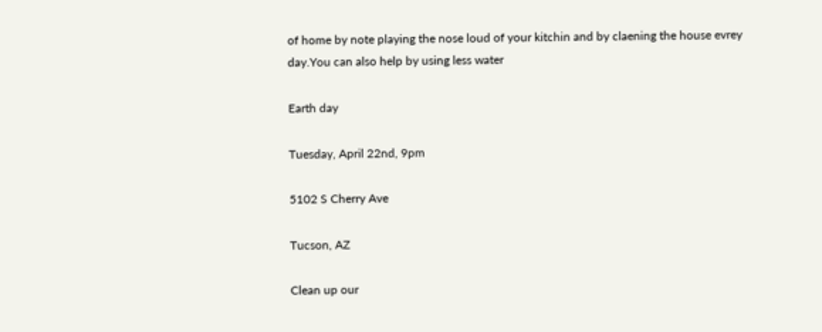of home by note playing the nose loud of your kitchin and by claening the house evrey day.You can also help by using less water

Earth day

Tuesday, April 22nd, 9pm

5102 S Cherry Ave

Tucson, AZ

Clean up our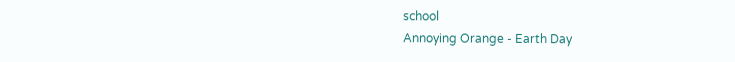school
Annoying Orange - Earth Day